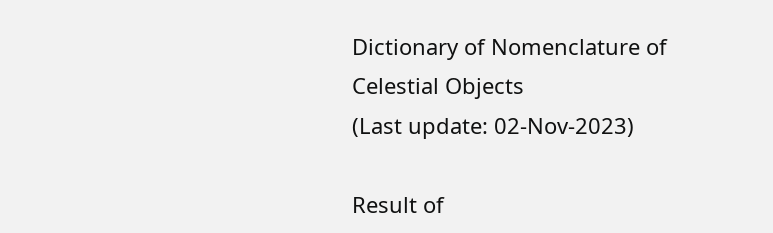Dictionary of Nomenclature of Celestial Objects
(Last update: 02-Nov-2023)

Result of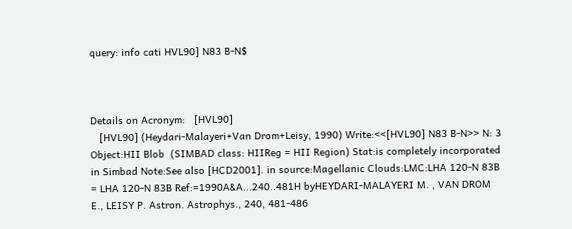query: info cati HVL90] N83 B-N$



Details on Acronym:   [HVL90]
   [HVL90] (Heydari-Malayeri+Van Drom+Leisy, 1990) Write:<<[HVL90] N83 B-N>> N: 3 Object:HII Blob  (SIMBAD class: HIIReg = HII Region) Stat:is completely incorporated in Simbad Note:See also [HCD2001]. in source:Magellanic Clouds:LMC:LHA 120-N 83B = LHA 120-N 83B Ref:=1990A&A...240..481H byHEYDARI-MALAYERI M. , VAN DROM E., LEISY P. Astron. Astrophys., 240, 481-486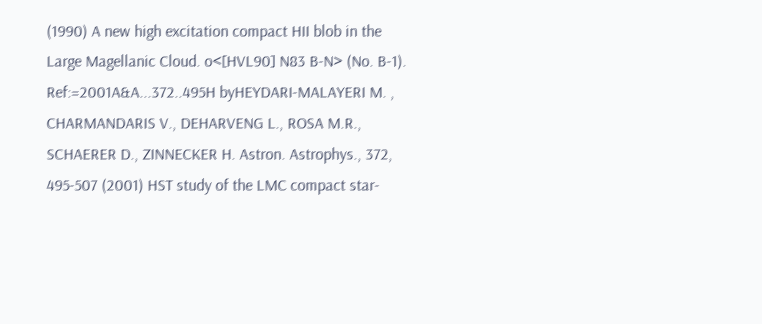(1990) A new high excitation compact HII blob in the Large Magellanic Cloud. o<[HVL90] N83 B-N> (No. B-1). Ref:=2001A&A...372..495H byHEYDARI-MALAYERI M. , CHARMANDARIS V., DEHARVENG L., ROSA M.R., SCHAERER D., ZINNECKER H. Astron. Astrophys., 372, 495-507 (2001) HST study of the LMC compact star-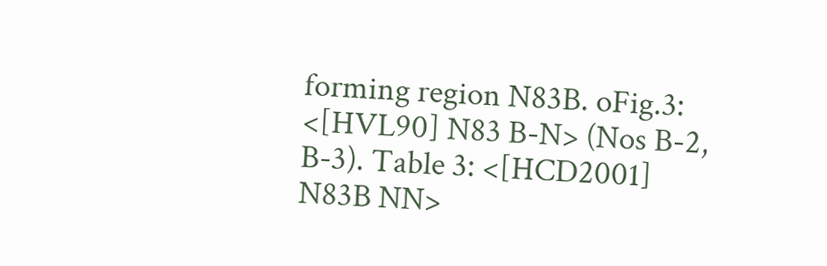forming region N83B. oFig.3: <[HVL90] N83 B-N> (Nos B-2, B-3). Table 3: <[HCD2001] N83B NN>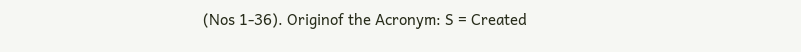(Nos 1-36). Originof the Acronym: S = Created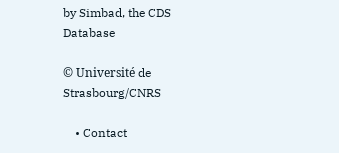by Simbad, the CDS Database

© Université de Strasbourg/CNRS

    • Contact